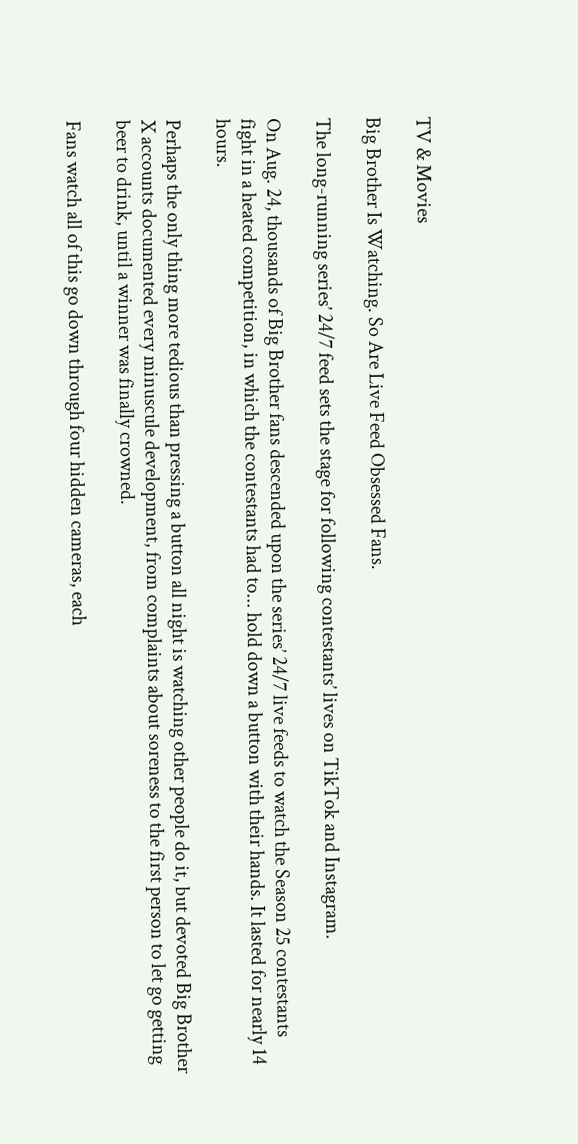TV & Movies

Big Brother Is Watching. So Are Live Feed Obsessed Fans.

The long-running series’ 24/7 feed sets the stage for following contestants’ lives on TikTok and Instagram.

On Aug. 24, thousands of Big Brother fans descended upon the series’ 24/7 live feeds to watch the Season 25 contestants fight in a heated competition, in which the contestants had to... hold down a button with their hands. It lasted for nearly 14 hours.

Perhaps the only thing more tedious than pressing a button all night is watching other people do it, but devoted Big Brother X accounts documented every minuscule development, from complaints about soreness to the first person to let go getting beer to drink, until a winner was finally crowned.

Fans watch all of this go down through four hidden cameras, each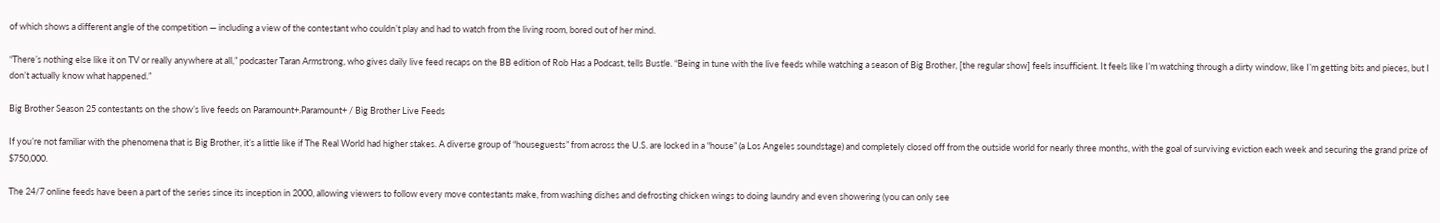of which shows a different angle of the competition — including a view of the contestant who couldn’t play and had to watch from the living room, bored out of her mind.

“There’s nothing else like it on TV or really anywhere at all,” podcaster Taran Armstrong, who gives daily live feed recaps on the BB edition of Rob Has a Podcast, tells Bustle. “Being in tune with the live feeds while watching a season of Big Brother, [the regular show] feels insufficient. It feels like I’m watching through a dirty window, like I’m getting bits and pieces, but I don’t actually know what happened.”

Big Brother Season 25 contestants on the show’s live feeds on Paramount+.Paramount+ / Big Brother Live Feeds

If you’re not familiar with the phenomena that is Big Brother, it’s a little like if The Real World had higher stakes. A diverse group of “houseguests” from across the U.S. are locked in a “house” (a Los Angeles soundstage) and completely closed off from the outside world for nearly three months, with the goal of surviving eviction each week and securing the grand prize of $750,000.

The 24/7 online feeds have been a part of the series since its inception in 2000, allowing viewers to follow every move contestants make, from washing dishes and defrosting chicken wings to doing laundry and even showering (you can only see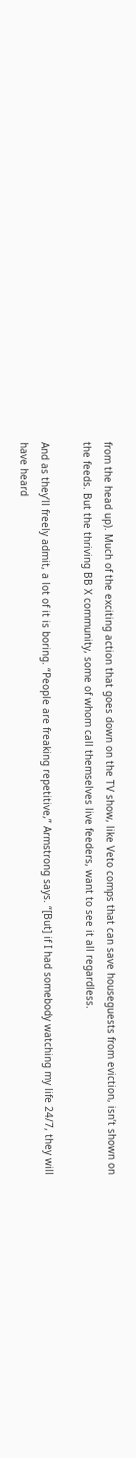from the head up). Much of the exciting action that goes down on the TV show, like Veto comps that can save houseguests from eviction, isn’t shown on the feeds. But the thriving BB X community, some of whom call themselves live feeders, want to see it all regardless.

And as they’ll freely admit, a lot of it is boring. “People are freaking repetitive,” Armstrong says. “[But] if I had somebody watching my life 24/7, they will have heard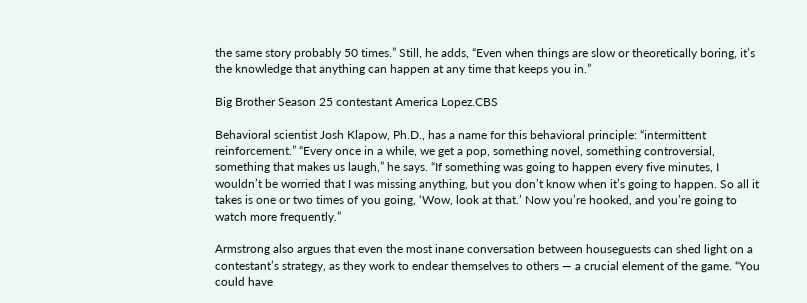the same story probably 50 times.” Still, he adds, “Even when things are slow or theoretically boring, it’s the knowledge that anything can happen at any time that keeps you in.”

Big Brother Season 25 contestant America Lopez.CBS

Behavioral scientist Josh Klapow, Ph.D., has a name for this behavioral principle: “intermittent reinforcement.” “Every once in a while, we get a pop, something novel, something controversial, something that makes us laugh,” he says. “If something was going to happen every five minutes, I wouldn’t be worried that I was missing anything, but you don’t know when it’s going to happen. So all it takes is one or two times of you going, ‘Wow, look at that.’ Now you’re hooked, and you’re going to watch more frequently.”

Armstrong also argues that even the most inane conversation between houseguests can shed light on a contestant’s strategy, as they work to endear themselves to others — a crucial element of the game. “You could have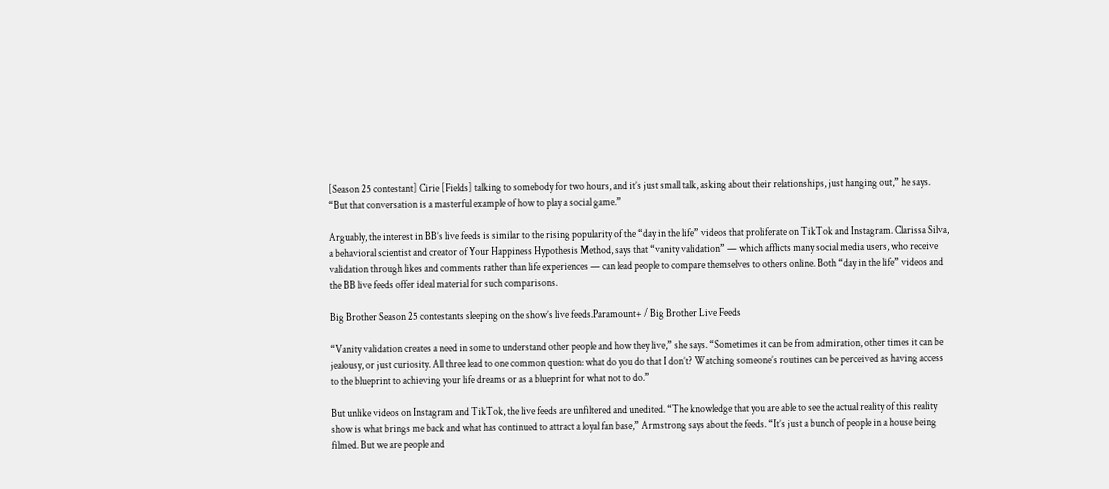[Season 25 contestant] Cirie [Fields] talking to somebody for two hours, and it’s just small talk, asking about their relationships, just hanging out,” he says. “But that conversation is a masterful example of how to play a social game.”

Arguably, the interest in BB’s live feeds is similar to the rising popularity of the “day in the life” videos that proliferate on TikTok and Instagram. Clarissa Silva, a behavioral scientist and creator of Your Happiness Hypothesis Method, says that “vanity validation” — which afflicts many social media users, who receive validation through likes and comments rather than life experiences — can lead people to compare themselves to others online. Both “day in the life” videos and the BB live feeds offer ideal material for such comparisons.

Big Brother Season 25 contestants sleeping on the show’s live feeds.Paramount+ / Big Brother Live Feeds

“Vanity validation creates a need in some to understand other people and how they live,” she says. “Sometimes it can be from admiration, other times it can be jealousy, or just curiosity. All three lead to one common question: what do you do that I don’t? Watching someone’s routines can be perceived as having access to the blueprint to achieving your life dreams or as a blueprint for what not to do.”

But unlike videos on Instagram and TikTok, the live feeds are unfiltered and unedited. “The knowledge that you are able to see the actual reality of this reality show is what brings me back and what has continued to attract a loyal fan base,” Armstrong says about the feeds. “It’s just a bunch of people in a house being filmed. But we are people and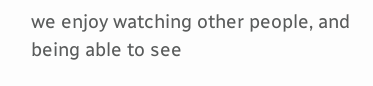we enjoy watching other people, and being able to see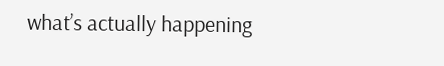what’s actually happening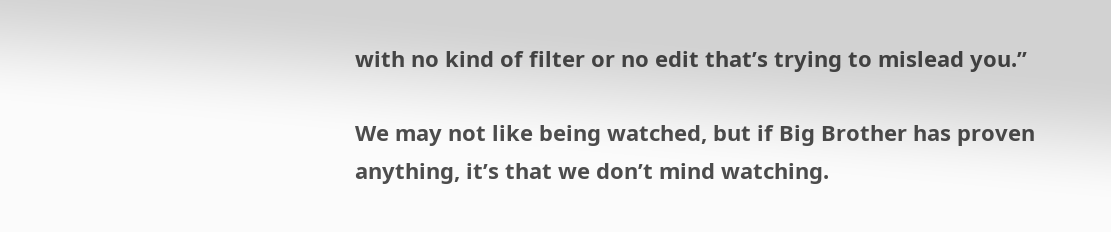with no kind of filter or no edit that’s trying to mislead you.”

We may not like being watched, but if Big Brother has proven anything, it’s that we don’t mind watching.